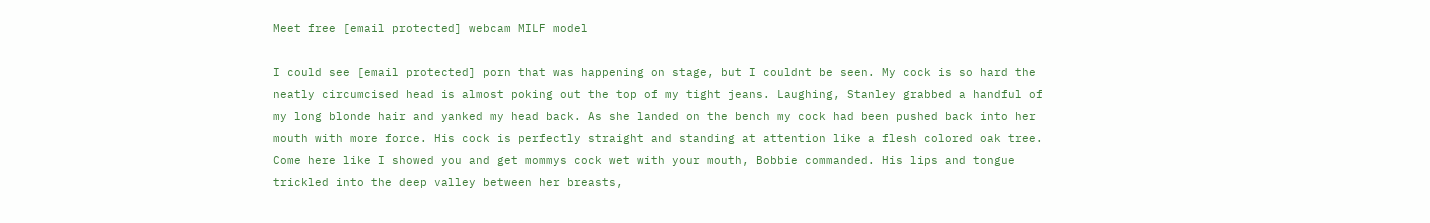Meet free [email protected] webcam MILF model

I could see [email protected] porn that was happening on stage, but I couldnt be seen. My cock is so hard the neatly circumcised head is almost poking out the top of my tight jeans. Laughing, Stanley grabbed a handful of my long blonde hair and yanked my head back. As she landed on the bench my cock had been pushed back into her mouth with more force. His cock is perfectly straight and standing at attention like a flesh colored oak tree. Come here like I showed you and get mommys cock wet with your mouth, Bobbie commanded. His lips and tongue trickled into the deep valley between her breasts,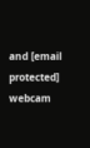and [email protected] webcam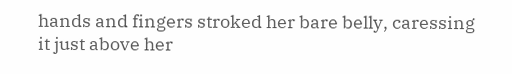hands and fingers stroked her bare belly, caressing it just above her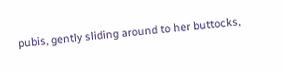pubis, gently sliding around to her buttocks,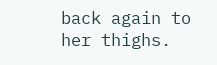back again to her thighs.